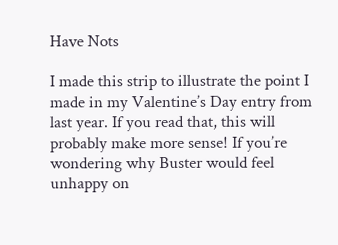Have Nots

I made this strip to illustrate the point I made in my Valentine’s Day entry from last year. If you read that, this will probably make more sense! If you’re wondering why Buster would feel unhappy on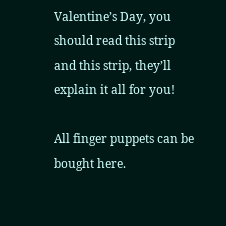Valentine’s Day, you should read this strip and this strip, they’ll explain it all for you!

All finger puppets can be bought here.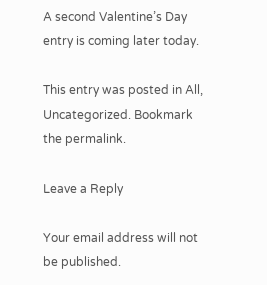A second Valentine’s Day entry is coming later today.

This entry was posted in All, Uncategorized. Bookmark the permalink.

Leave a Reply

Your email address will not be published.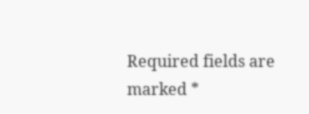Required fields are marked *